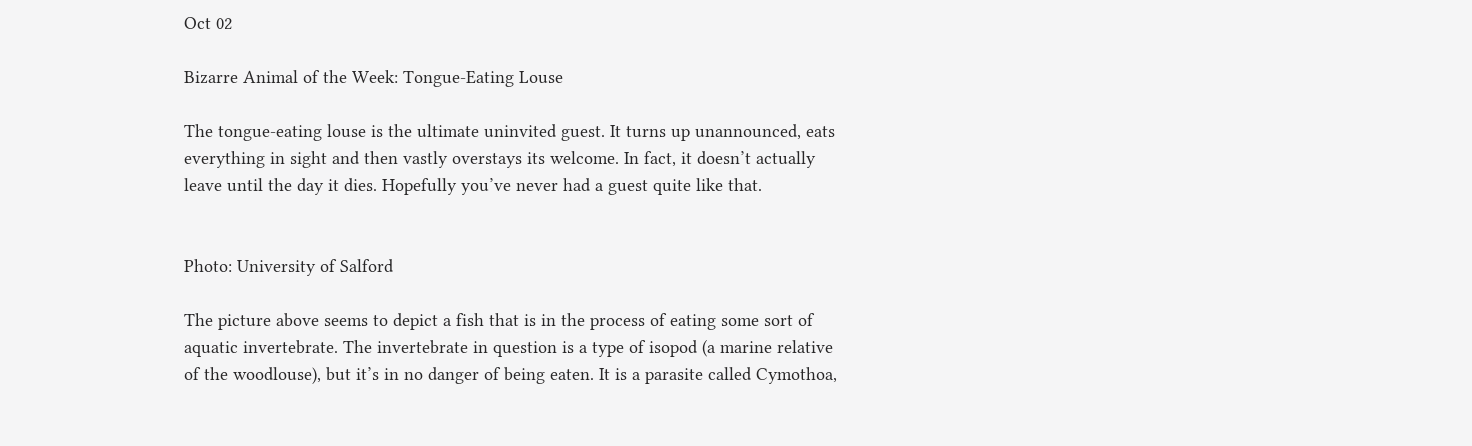Oct 02

Bizarre Animal of the Week: Tongue-Eating Louse

The tongue-eating louse is the ultimate uninvited guest. It turns up unannounced, eats everything in sight and then vastly overstays its welcome. In fact, it doesn’t actually leave until the day it dies. Hopefully you’ve never had a guest quite like that.


Photo: University of Salford

The picture above seems to depict a fish that is in the process of eating some sort of aquatic invertebrate. The invertebrate in question is a type of isopod (a marine relative of the woodlouse), but it’s in no danger of being eaten. It is a parasite called Cymothoa,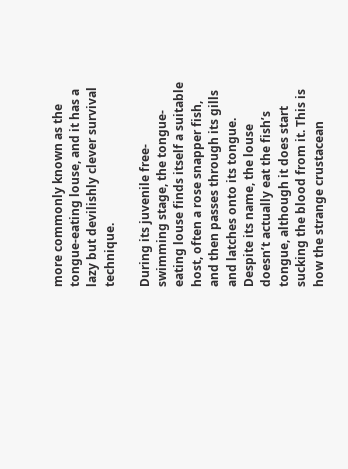more commonly known as the tongue-eating louse, and it has a lazy but devilishly clever survival technique.

During its juvenile free-swimming stage, the tongue-eating louse finds itself a suitable host, often a rose snapper fish, and then passes through its gills and latches onto its tongue. Despite its name, the louse doesn’t actually eat the fish’s tongue, although it does start sucking the blood from it. This is how the strange crustacean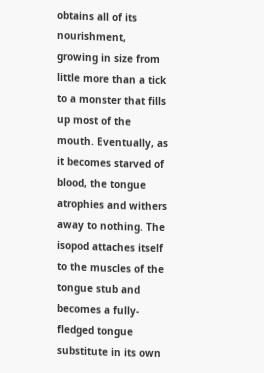obtains all of its nourishment, growing in size from little more than a tick to a monster that fills up most of the mouth. Eventually, as it becomes starved of blood, the tongue atrophies and withers away to nothing. The isopod attaches itself to the muscles of the tongue stub and becomes a fully-fledged tongue substitute in its own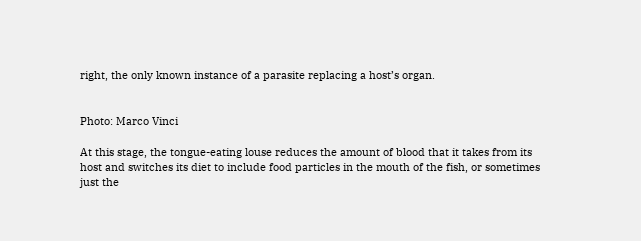right, the only known instance of a parasite replacing a host’s organ.


Photo: Marco Vinci

At this stage, the tongue-eating louse reduces the amount of blood that it takes from its host and switches its diet to include food particles in the mouth of the fish, or sometimes just the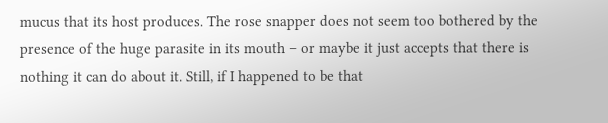mucus that its host produces. The rose snapper does not seem too bothered by the presence of the huge parasite in its mouth – or maybe it just accepts that there is nothing it can do about it. Still, if I happened to be that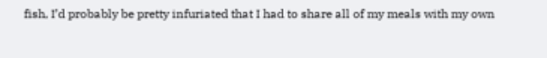fish, I’d probably be pretty infuriated that I had to share all of my meals with my own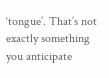‘tongue’. That’s not exactly something you anticipate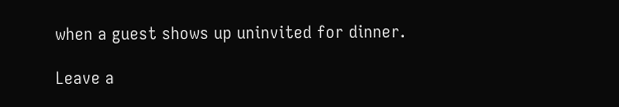when a guest shows up uninvited for dinner.

Leave a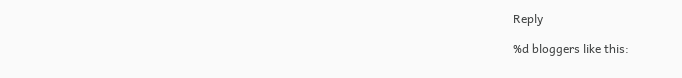Reply

%d bloggers like this: